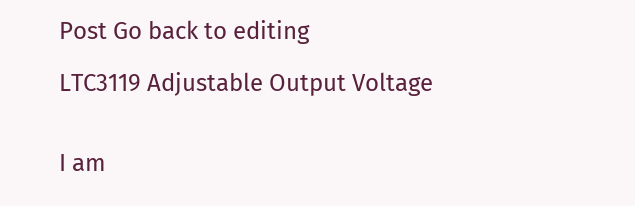Post Go back to editing

LTC3119 Adjustable Output Voltage


I am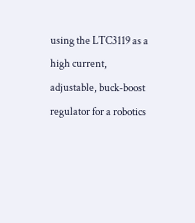using the LTC3119 as a high current, adjustable, buck-boost regulator for a robotics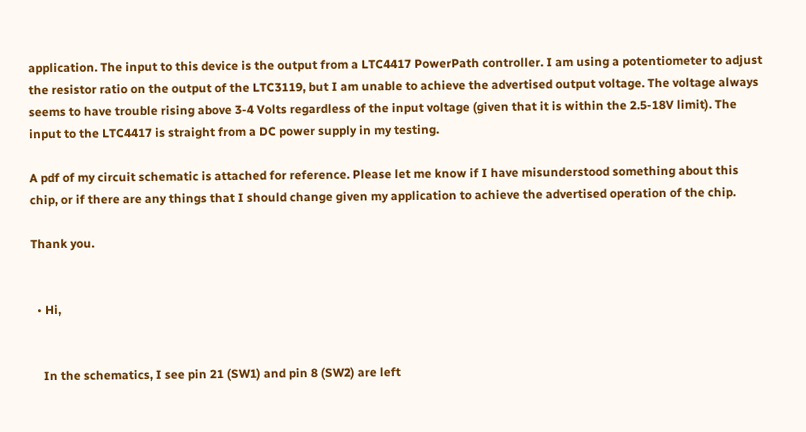application. The input to this device is the output from a LTC4417 PowerPath controller. I am using a potentiometer to adjust the resistor ratio on the output of the LTC3119, but I am unable to achieve the advertised output voltage. The voltage always seems to have trouble rising above 3-4 Volts regardless of the input voltage (given that it is within the 2.5-18V limit). The input to the LTC4417 is straight from a DC power supply in my testing.

A pdf of my circuit schematic is attached for reference. Please let me know if I have misunderstood something about this chip, or if there are any things that I should change given my application to achieve the advertised operation of the chip.

Thank you.


  • Hi,


    In the schematics, I see pin 21 (SW1) and pin 8 (SW2) are left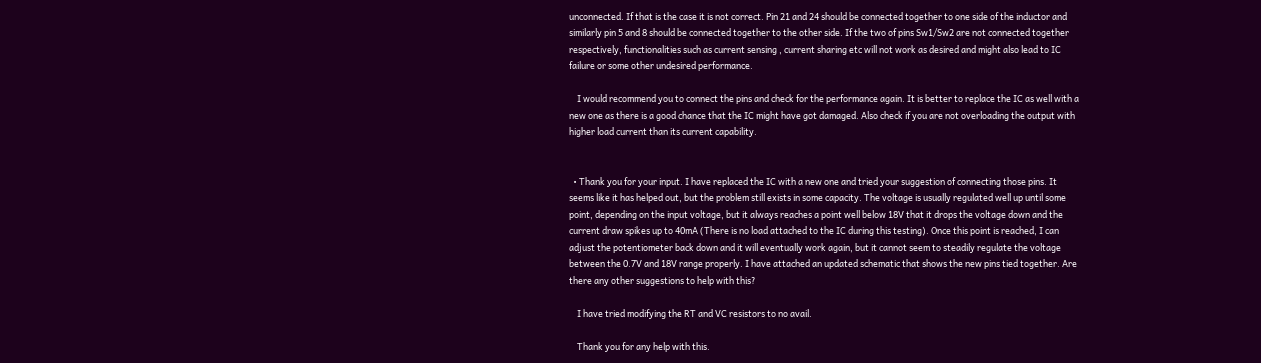unconnected. If that is the case it is not correct. Pin 21 and 24 should be connected together to one side of the inductor and similarly pin 5 and 8 should be connected together to the other side. If the two of pins Sw1/Sw2 are not connected together respectively, functionalities such as current sensing , current sharing etc will not work as desired and might also lead to IC failure or some other undesired performance.

    I would recommend you to connect the pins and check for the performance again. It is better to replace the IC as well with a new one as there is a good chance that the IC might have got damaged. Also check if you are not overloading the output with higher load current than its current capability.


  • Thank you for your input. I have replaced the IC with a new one and tried your suggestion of connecting those pins. It seems like it has helped out, but the problem still exists in some capacity. The voltage is usually regulated well up until some point, depending on the input voltage, but it always reaches a point well below 18V that it drops the voltage down and the current draw spikes up to 40mA (There is no load attached to the IC during this testing). Once this point is reached, I can adjust the potentiometer back down and it will eventually work again, but it cannot seem to steadily regulate the voltage between the 0.7V and 18V range properly. I have attached an updated schematic that shows the new pins tied together. Are there any other suggestions to help with this?

    I have tried modifying the RT and VC resistors to no avail.

    Thank you for any help with this.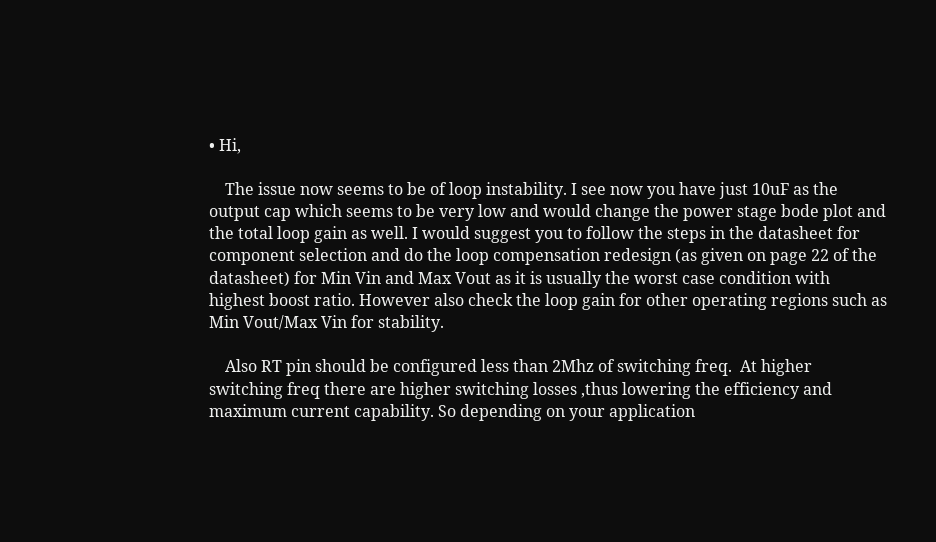• Hi,

    The issue now seems to be of loop instability. I see now you have just 10uF as the output cap which seems to be very low and would change the power stage bode plot and the total loop gain as well. I would suggest you to follow the steps in the datasheet for component selection and do the loop compensation redesign (as given on page 22 of the datasheet) for Min Vin and Max Vout as it is usually the worst case condition with highest boost ratio. However also check the loop gain for other operating regions such as Min Vout/Max Vin for stability.

    Also RT pin should be configured less than 2Mhz of switching freq.  At higher switching freq there are higher switching losses ,thus lowering the efficiency and maximum current capability. So depending on your application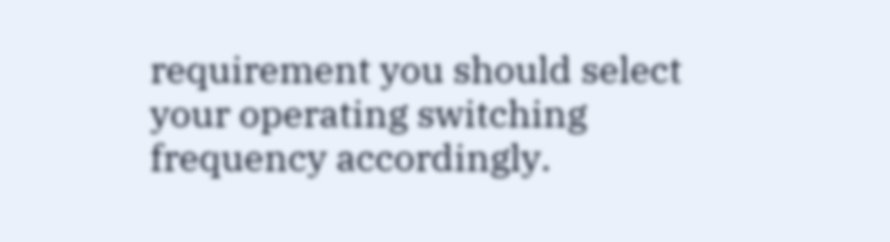requirement you should select your operating switching frequency accordingly.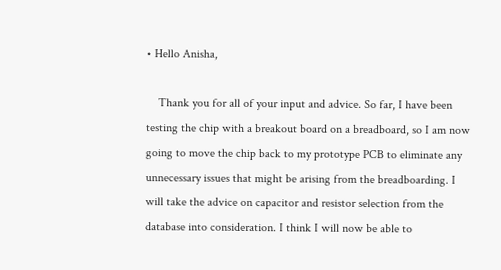• Hello Anisha,

    Thank you for all of your input and advice. So far, I have been testing the chip with a breakout board on a breadboard, so I am now going to move the chip back to my prototype PCB to eliminate any unnecessary issues that might be arising from the breadboarding. I will take the advice on capacitor and resistor selection from the database into consideration. I think I will now be able to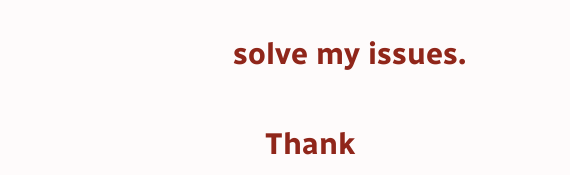solve my issues.

    Thank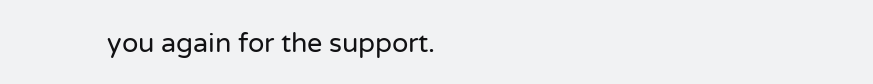you again for the support.